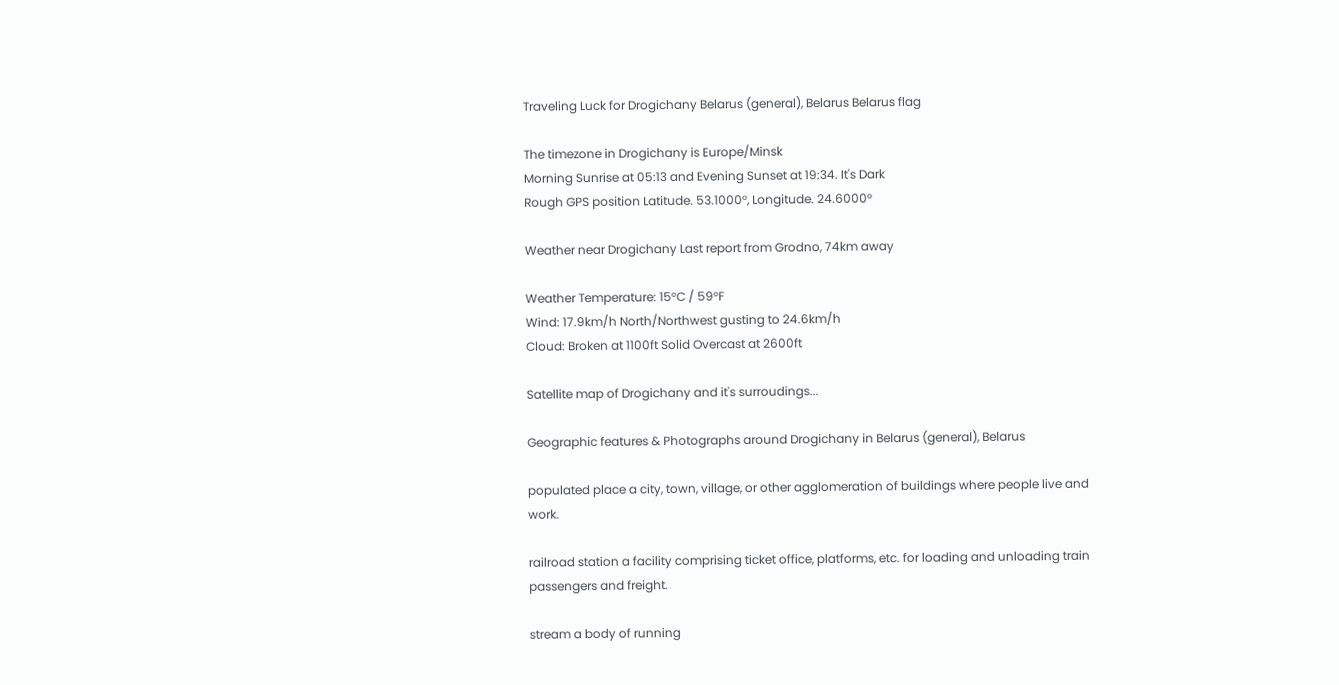Traveling Luck for Drogichany Belarus (general), Belarus Belarus flag

The timezone in Drogichany is Europe/Minsk
Morning Sunrise at 05:13 and Evening Sunset at 19:34. It's Dark
Rough GPS position Latitude. 53.1000°, Longitude. 24.6000°

Weather near Drogichany Last report from Grodno, 74km away

Weather Temperature: 15°C / 59°F
Wind: 17.9km/h North/Northwest gusting to 24.6km/h
Cloud: Broken at 1100ft Solid Overcast at 2600ft

Satellite map of Drogichany and it's surroudings...

Geographic features & Photographs around Drogichany in Belarus (general), Belarus

populated place a city, town, village, or other agglomeration of buildings where people live and work.

railroad station a facility comprising ticket office, platforms, etc. for loading and unloading train passengers and freight.

stream a body of running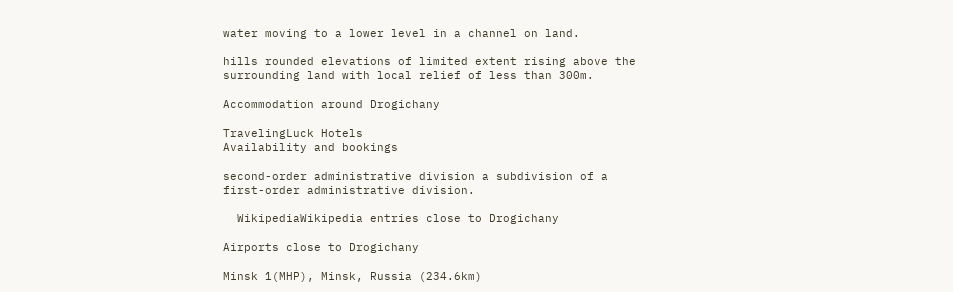water moving to a lower level in a channel on land.

hills rounded elevations of limited extent rising above the surrounding land with local relief of less than 300m.

Accommodation around Drogichany

TravelingLuck Hotels
Availability and bookings

second-order administrative division a subdivision of a first-order administrative division.

  WikipediaWikipedia entries close to Drogichany

Airports close to Drogichany

Minsk 1(MHP), Minsk, Russia (234.6km)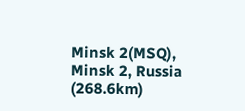Minsk 2(MSQ), Minsk 2, Russia (268.6km)